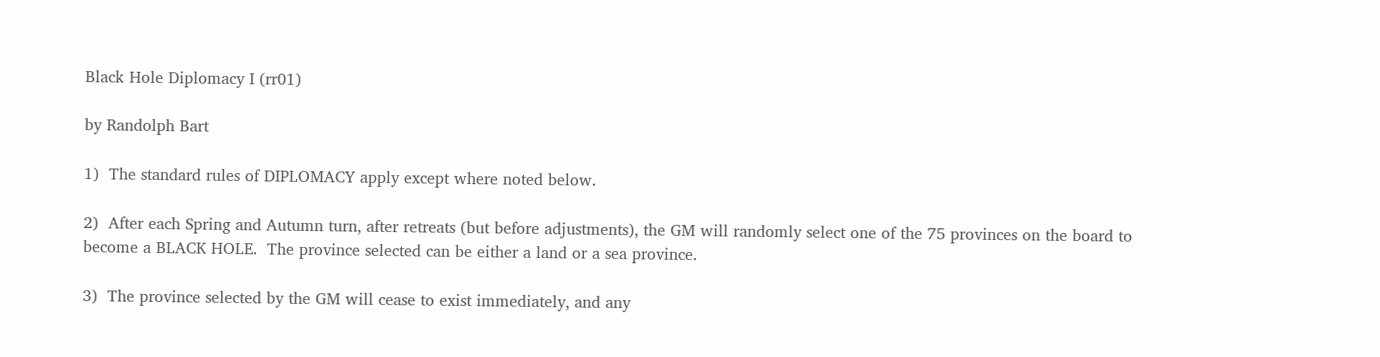Black Hole Diplomacy I (rr01)

by Randolph Bart

1)  The standard rules of DIPLOMACY apply except where noted below.

2)  After each Spring and Autumn turn, after retreats (but before adjustments), the GM will randomly select one of the 75 provinces on the board to become a BLACK HOLE.  The province selected can be either a land or a sea province.

3)  The province selected by the GM will cease to exist immediately, and any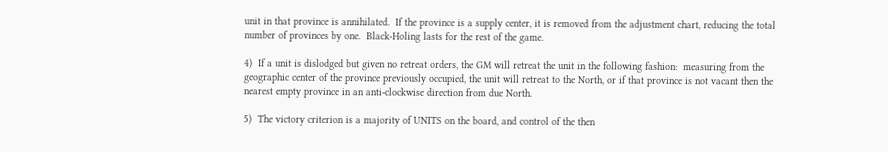unit in that province is annihilated.  If the province is a supply center, it is removed from the adjustment chart, reducing the total number of provinces by one.  Black-Holing lasts for the rest of the game.

4)  If a unit is dislodged but given no retreat orders, the GM will retreat the unit in the following fashion:  measuring from the geographic center of the province previously occupied, the unit will retreat to the North, or if that province is not vacant then the nearest empty province in an anti-clockwise direction from due North.

5)  The victory criterion is a majority of UNITS on the board, and control of the then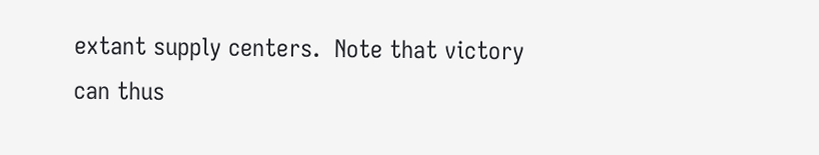extant supply centers.  Note that victory can thus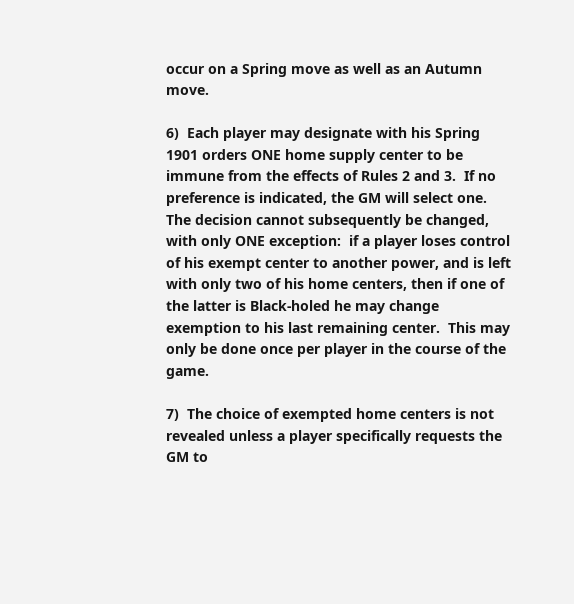occur on a Spring move as well as an Autumn move.

6)  Each player may designate with his Spring 1901 orders ONE home supply center to be immune from the effects of Rules 2 and 3.  If no preference is indicated, the GM will select one.  The decision cannot subsequently be changed, with only ONE exception:  if a player loses control of his exempt center to another power, and is left with only two of his home centers, then if one of the latter is Black-holed he may change exemption to his last remaining center.  This may only be done once per player in the course of the game.

7)  The choice of exempted home centers is not revealed unless a player specifically requests the GM to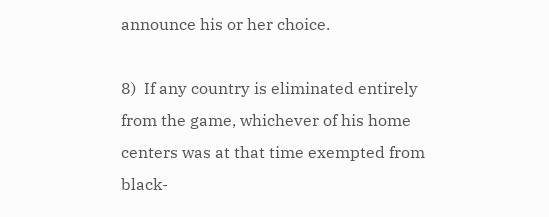announce his or her choice.

8)  If any country is eliminated entirely from the game, whichever of his home centers was at that time exempted from black-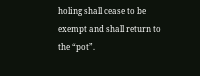holing shall cease to be exempt and shall return to the “pot”.